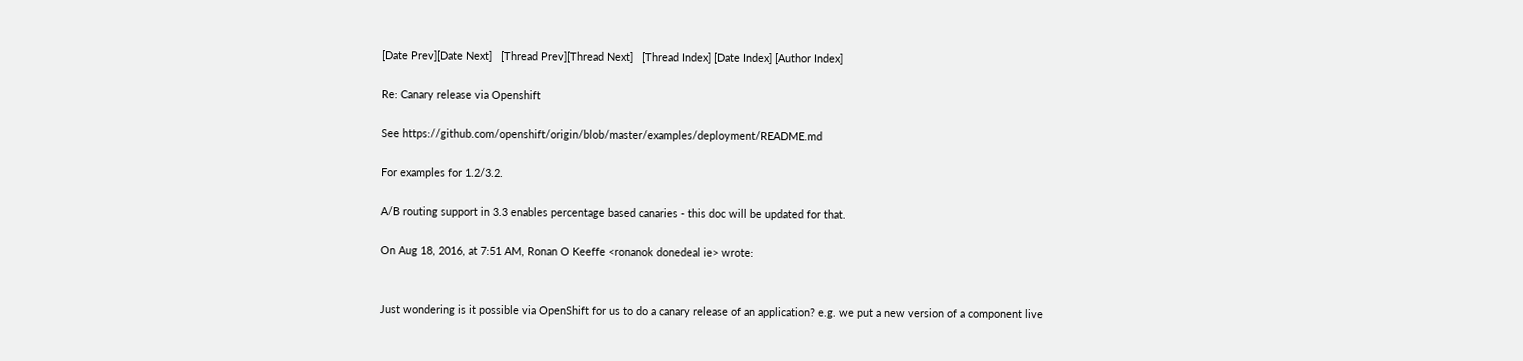[Date Prev][Date Next]   [Thread Prev][Thread Next]   [Thread Index] [Date Index] [Author Index]

Re: Canary release via Openshift

See https://github.com/openshift/origin/blob/master/examples/deployment/README.md

For examples for 1.2/3.2.

A/B routing support in 3.3 enables percentage based canaries - this doc will be updated for that.

On Aug 18, 2016, at 7:51 AM, Ronan O Keeffe <ronanok donedeal ie> wrote:


Just wondering is it possible via OpenShift for us to do a canary release of an application? e.g. we put a new version of a component live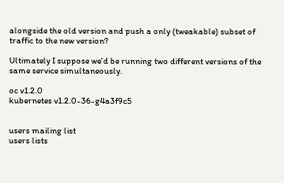alongside the old version and push a only (tweakable) subset of traffic to the new version?

Ultimately I suppose we'd be running two different versions of the same service simultaneously.

oc v1.2.0
kubernetes v1.2.0-36-g4a3f9c5


users mailing list
users lists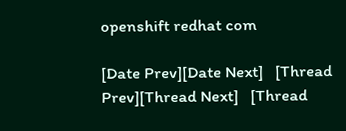openshift redhat com

[Date Prev][Date Next]   [Thread Prev][Thread Next]   [Thread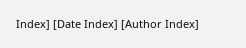Index] [Date Index] [Author Index]